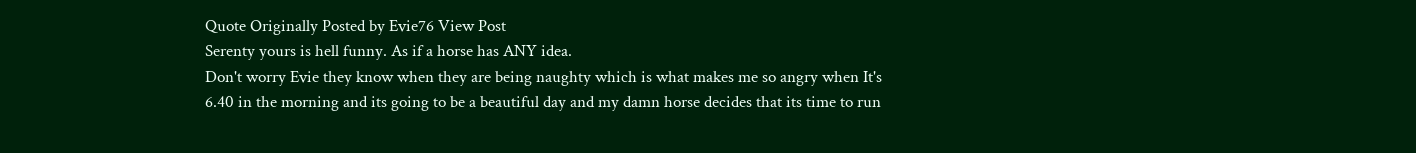Quote Originally Posted by Evie76 View Post
Serenty yours is hell funny. As if a horse has ANY idea.
Don't worry Evie they know when they are being naughty which is what makes me so angry when It's 6.40 in the morning and its going to be a beautiful day and my damn horse decides that its time to run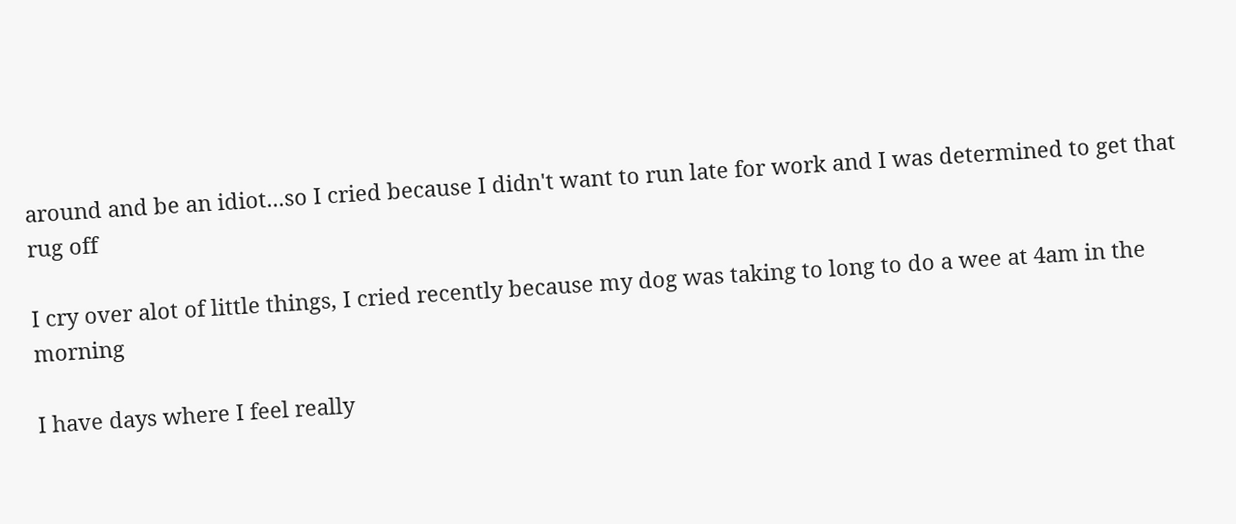around and be an idiot...so I cried because I didn't want to run late for work and I was determined to get that rug off

I cry over alot of little things, I cried recently because my dog was taking to long to do a wee at 4am in the morning

I have days where I feel really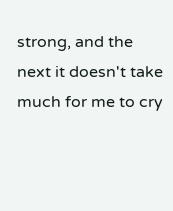strong, and the next it doesn't take much for me to cry